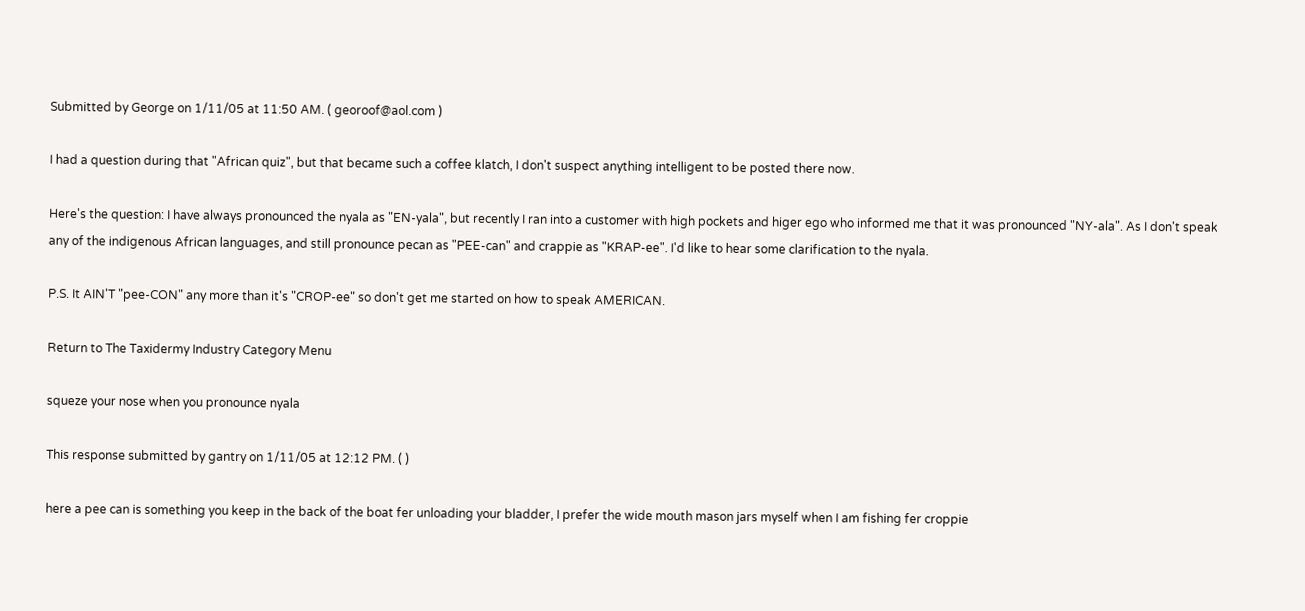Submitted by George on 1/11/05 at 11:50 AM. ( georoof@aol.com )

I had a question during that "African quiz", but that became such a coffee klatch, I don't suspect anything intelligent to be posted there now.

Here's the question: I have always pronounced the nyala as "EN-yala", but recently I ran into a customer with high pockets and higer ego who informed me that it was pronounced "NY-ala". As I don't speak any of the indigenous African languages, and still pronounce pecan as "PEE-can" and crappie as "KRAP-ee". I'd like to hear some clarification to the nyala.

P.S. It AIN'T "pee-CON" any more than it's "CROP-ee" so don't get me started on how to speak AMERICAN.

Return to The Taxidermy Industry Category Menu

squeze your nose when you pronounce nyala

This response submitted by gantry on 1/11/05 at 12:12 PM. ( )

here a pee can is something you keep in the back of the boat fer unloading your bladder, I prefer the wide mouth mason jars myself when I am fishing fer croppie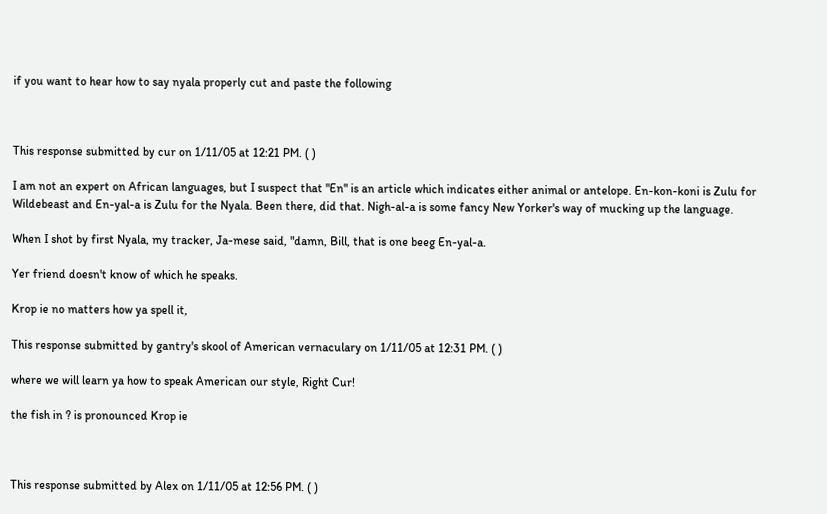if you want to hear how to say nyala properly cut and paste the following



This response submitted by cur on 1/11/05 at 12:21 PM. ( )

I am not an expert on African languages, but I suspect that "En" is an article which indicates either animal or antelope. En-kon-koni is Zulu for Wildebeast and En-yal-a is Zulu for the Nyala. Been there, did that. Nigh-al-a is some fancy New Yorker's way of mucking up the language.

When I shot by first Nyala, my tracker, Ja-mese said, "damn, Bill, that is one beeg En-yal-a.

Yer friend doesn't know of which he speaks.

Krop ie no matters how ya spell it,

This response submitted by gantry's skool of American vernaculary on 1/11/05 at 12:31 PM. ( )

where we will learn ya how to speak American our style, Right Cur!

the fish in ? is pronounced Krop ie



This response submitted by Alex on 1/11/05 at 12:56 PM. ( )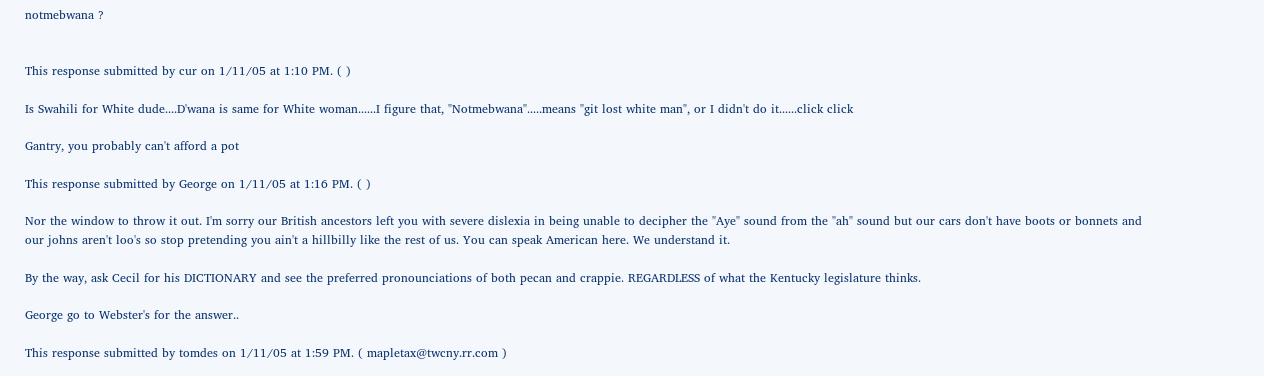notmebwana ?


This response submitted by cur on 1/11/05 at 1:10 PM. ( )

Is Swahili for White dude....D'wana is same for White woman......I figure that, "Notmebwana".....means "git lost white man", or I didn't do it......click click

Gantry, you probably can't afford a pot

This response submitted by George on 1/11/05 at 1:16 PM. ( )

Nor the window to throw it out. I'm sorry our British ancestors left you with severe dislexia in being unable to decipher the "Aye" sound from the "ah" sound but our cars don't have boots or bonnets and our johns aren't loo's so stop pretending you ain't a hillbilly like the rest of us. You can speak American here. We understand it.

By the way, ask Cecil for his DICTIONARY and see the preferred pronounciations of both pecan and crappie. REGARDLESS of what the Kentucky legislature thinks.

George go to Webster's for the answer..

This response submitted by tomdes on 1/11/05 at 1:59 PM. ( mapletax@twcny.rr.com )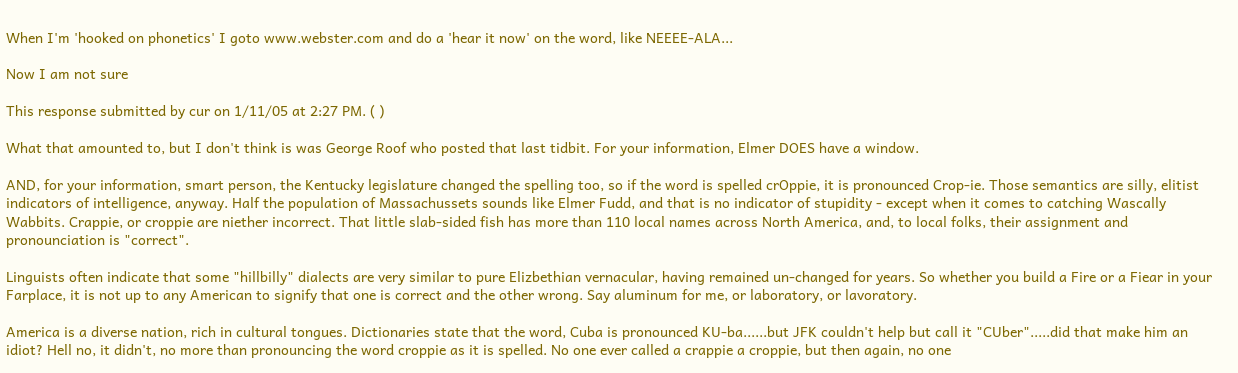When I'm 'hooked on phonetics' I goto www.webster.com and do a 'hear it now' on the word, like NEEEE-ALA...

Now I am not sure

This response submitted by cur on 1/11/05 at 2:27 PM. ( )

What that amounted to, but I don't think is was George Roof who posted that last tidbit. For your information, Elmer DOES have a window.

AND, for your information, smart person, the Kentucky legislature changed the spelling too, so if the word is spelled crOppie, it is pronounced Crop-ie. Those semantics are silly, elitist indicators of intelligence, anyway. Half the population of Massachussets sounds like Elmer Fudd, and that is no indicator of stupidity - except when it comes to catching Wascally Wabbits. Crappie, or croppie are niether incorrect. That little slab-sided fish has more than 110 local names across North America, and, to local folks, their assignment and pronounciation is "correct".

Linguists often indicate that some "hillbilly" dialects are very similar to pure Elizbethian vernacular, having remained un-changed for years. So whether you build a Fire or a Fiear in your Farplace, it is not up to any American to signify that one is correct and the other wrong. Say aluminum for me, or laboratory, or lavoratory.

America is a diverse nation, rich in cultural tongues. Dictionaries state that the word, Cuba is pronounced KU-ba......but JFK couldn't help but call it "CUber".....did that make him an idiot? Hell no, it didn't, no more than pronouncing the word croppie as it is spelled. No one ever called a crappie a croppie, but then again, no one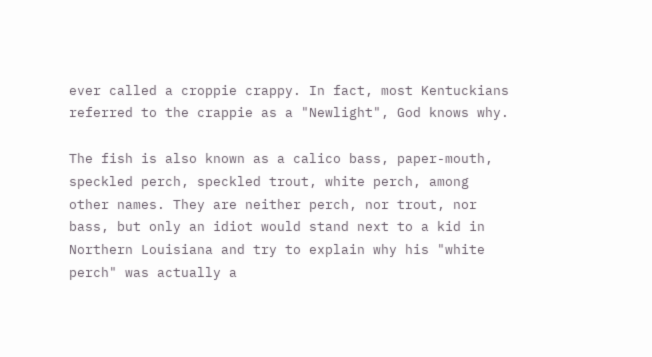ever called a croppie crappy. In fact, most Kentuckians referred to the crappie as a "Newlight", God knows why.

The fish is also known as a calico bass, paper-mouth, speckled perch, speckled trout, white perch, among other names. They are neither perch, nor trout, nor bass, but only an idiot would stand next to a kid in Northern Louisiana and try to explain why his "white perch" was actually a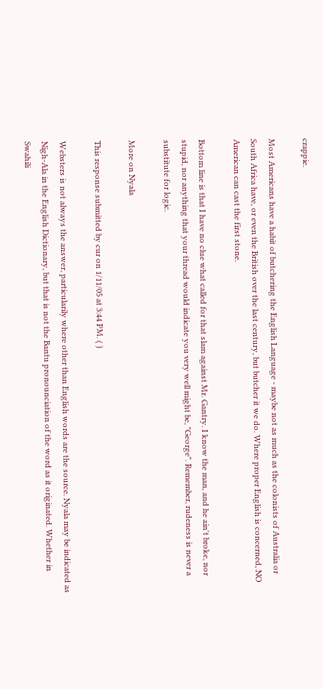crappie.

Most Americans have a habit of butchering the English Language - maybe not as much as the colonists of Australia or South Africa have, or even the British over the last century, but butcher it we do. Where proper English is concerned, NO American can cast the first stone.

Bottom line is that I have no clue what called for that slam against Mr. Gantry. I know the man, and he ain't broke, nor stupid, nor anything that your thread would indicate you very well might be, "George". Remember, rudeness is never a substitute for logic.

More on Nyala

This response submitted by cur on 1/11/05 at 3:44 PM. ( )

Websters is not always the answer, particularily where other than English words are the source. Nyala may be indicated as Nigh-Ala in the English Dictionary, but that is not the Bantu pronounciation of the word as it originated. Whether in Swahili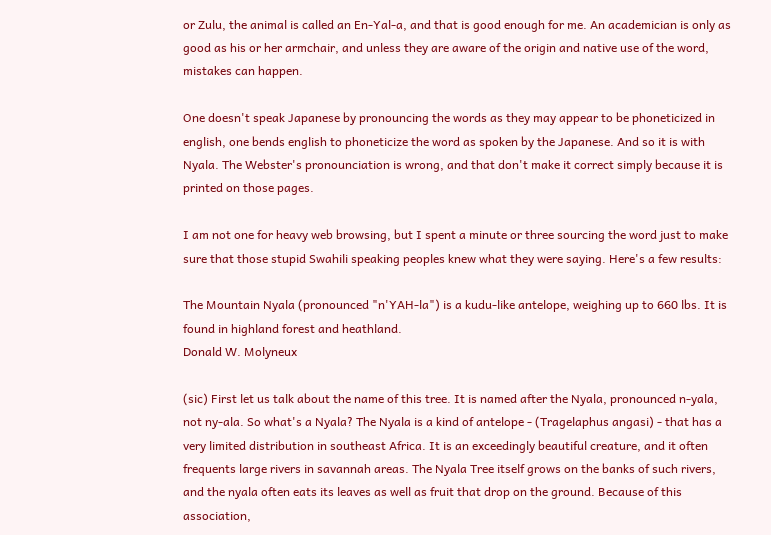or Zulu, the animal is called an En-Yal-a, and that is good enough for me. An academician is only as good as his or her armchair, and unless they are aware of the origin and native use of the word, mistakes can happen.

One doesn't speak Japanese by pronouncing the words as they may appear to be phoneticized in english, one bends english to phoneticize the word as spoken by the Japanese. And so it is with Nyala. The Webster's pronounciation is wrong, and that don't make it correct simply because it is printed on those pages.

I am not one for heavy web browsing, but I spent a minute or three sourcing the word just to make sure that those stupid Swahili speaking peoples knew what they were saying. Here's a few results:

The Mountain Nyala (pronounced "n'YAH-la") is a kudu-like antelope, weighing up to 660 lbs. It is found in highland forest and heathland.
Donald W. Molyneux

(sic) First let us talk about the name of this tree. It is named after the Nyala, pronounced n-yala, not ny-ala. So what's a Nyala? The Nyala is a kind of antelope - (Tragelaphus angasi) - that has a very limited distribution in southeast Africa. It is an exceedingly beautiful creature, and it often frequents large rivers in savannah areas. The Nyala Tree itself grows on the banks of such rivers, and the nyala often eats its leaves as well as fruit that drop on the ground. Because of this association,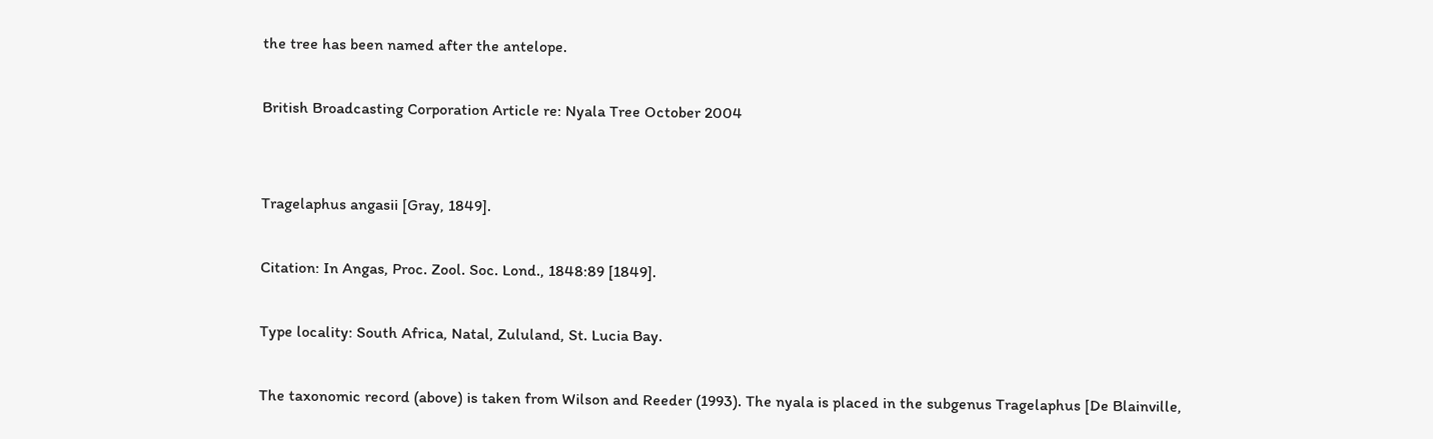the tree has been named after the antelope.

British Broadcasting Corporation Article re: Nyala Tree October 2004


Tragelaphus angasii [Gray, 1849].

Citation: In Angas, Proc. Zool. Soc. Lond., 1848:89 [1849].

Type locality: South Africa, Natal, Zululand, St. Lucia Bay.

The taxonomic record (above) is taken from Wilson and Reeder (1993). The nyala is placed in the subgenus Tragelaphus [De Blainville,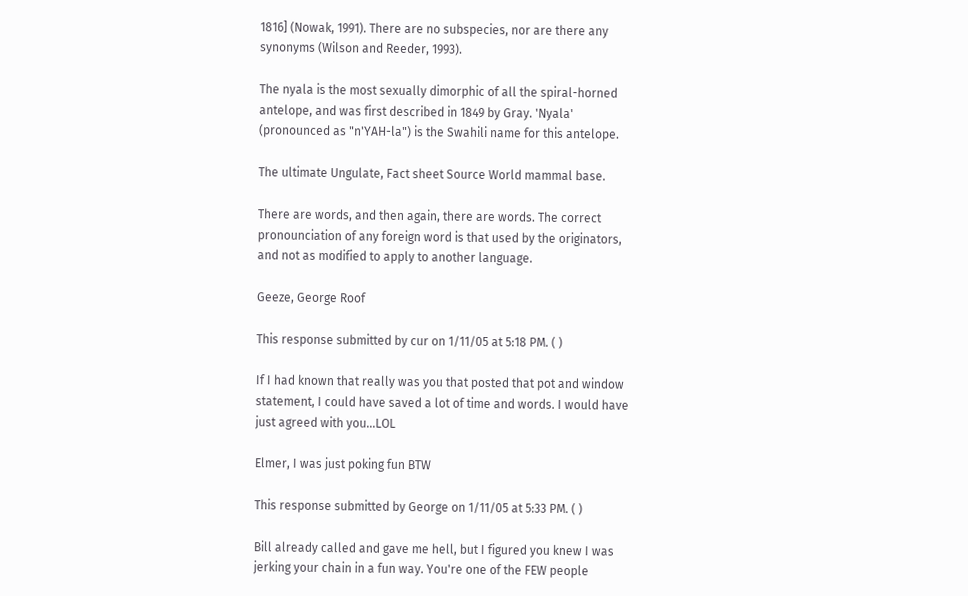1816] (Nowak, 1991). There are no subspecies, nor are there any synonyms (Wilson and Reeder, 1993).

The nyala is the most sexually dimorphic of all the spiral-horned antelope, and was first described in 1849 by Gray. 'Nyala' (pronounced as "n'YAH-la") is the Swahili name for this antelope.

The ultimate Ungulate, Fact sheet Source World mammal base.

There are words, and then again, there are words. The correct pronounciation of any foreign word is that used by the originators, and not as modified to apply to another language.

Geeze, George Roof

This response submitted by cur on 1/11/05 at 5:18 PM. ( )

If I had known that really was you that posted that pot and window statement, I could have saved a lot of time and words. I would have just agreed with you...LOL

Elmer, I was just poking fun BTW

This response submitted by George on 1/11/05 at 5:33 PM. ( )

Bill already called and gave me hell, but I figured you knew I was jerking your chain in a fun way. You're one of the FEW people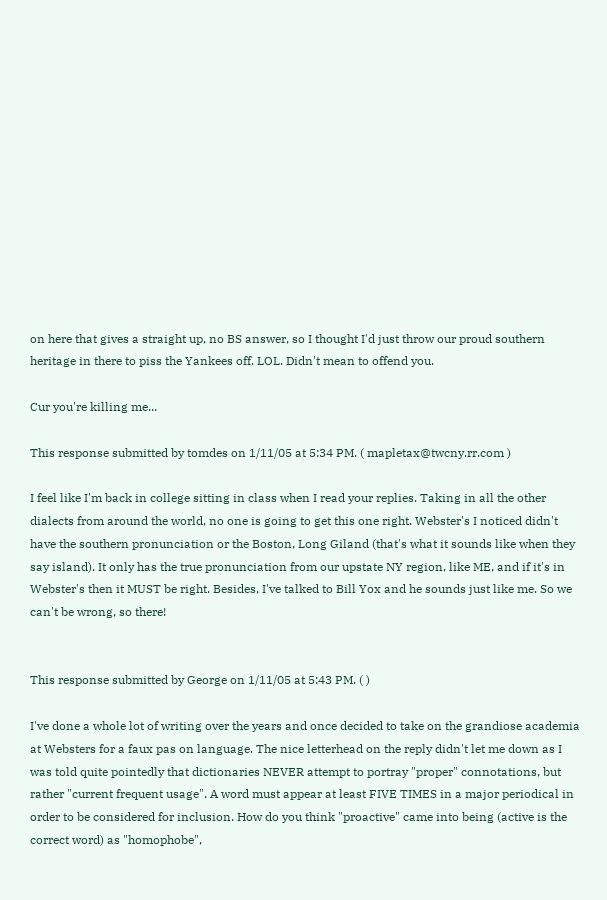on here that gives a straight up, no BS answer, so I thought I'd just throw our proud southern heritage in there to piss the Yankees off. LOL. Didn't mean to offend you.

Cur you're killing me...

This response submitted by tomdes on 1/11/05 at 5:34 PM. ( mapletax@twcny.rr.com )

I feel like I'm back in college sitting in class when I read your replies. Taking in all the other dialects from around the world, no one is going to get this one right. Webster's I noticed didn't have the southern pronunciation or the Boston, Long Giland (that's what it sounds like when they say island). It only has the true pronunciation from our upstate NY region, like ME, and if it's in Webster's then it MUST be right. Besides, I've talked to Bill Yox and he sounds just like me. So we can't be wrong, so there!


This response submitted by George on 1/11/05 at 5:43 PM. ( )

I've done a whole lot of writing over the years and once decided to take on the grandiose academia at Websters for a faux pas on language. The nice letterhead on the reply didn't let me down as I was told quite pointedly that dictionaries NEVER attempt to portray "proper" connotations, but rather "current frequent usage". A word must appear at least FIVE TIMES in a major periodical in order to be considered for inclusion. How do you think "proactive" came into being (active is the correct word) as "homophobe",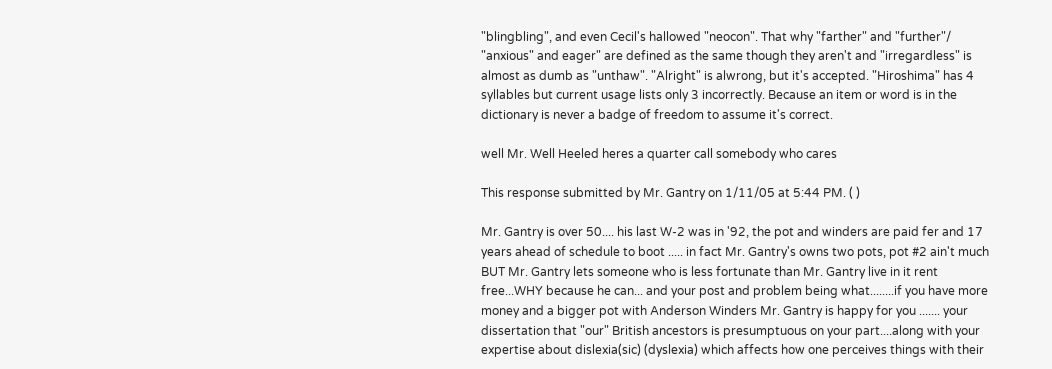"blingbling", and even Cecil's hallowed "neocon". That why "farther" and "further"/ "anxious" and eager" are defined as the same though they aren't and "irregardless" is almost as dumb as "unthaw". "Alright" is alwrong, but it's accepted. "Hiroshima" has 4 syllables but current usage lists only 3 incorrectly. Because an item or word is in the dictionary is never a badge of freedom to assume it's correct.

well Mr. Well Heeled heres a quarter call somebody who cares

This response submitted by Mr. Gantry on 1/11/05 at 5:44 PM. ( )

Mr. Gantry is over 50.... his last W-2 was in '92, the pot and winders are paid fer and 17 years ahead of schedule to boot ..... in fact Mr. Gantry's owns two pots, pot #2 ain't much BUT Mr. Gantry lets someone who is less fortunate than Mr. Gantry live in it rent free...WHY because he can... and your post and problem being what........if you have more money and a bigger pot with Anderson Winders Mr. Gantry is happy for you ....... your dissertation that "our" British ancestors is presumptuous on your part....along with your expertise about dislexia(sic) (dyslexia) which affects how one perceives things with their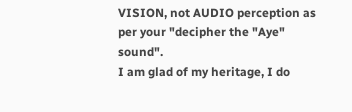VISION, not AUDIO perception as per your "decipher the "Aye" sound".
I am glad of my heritage, I do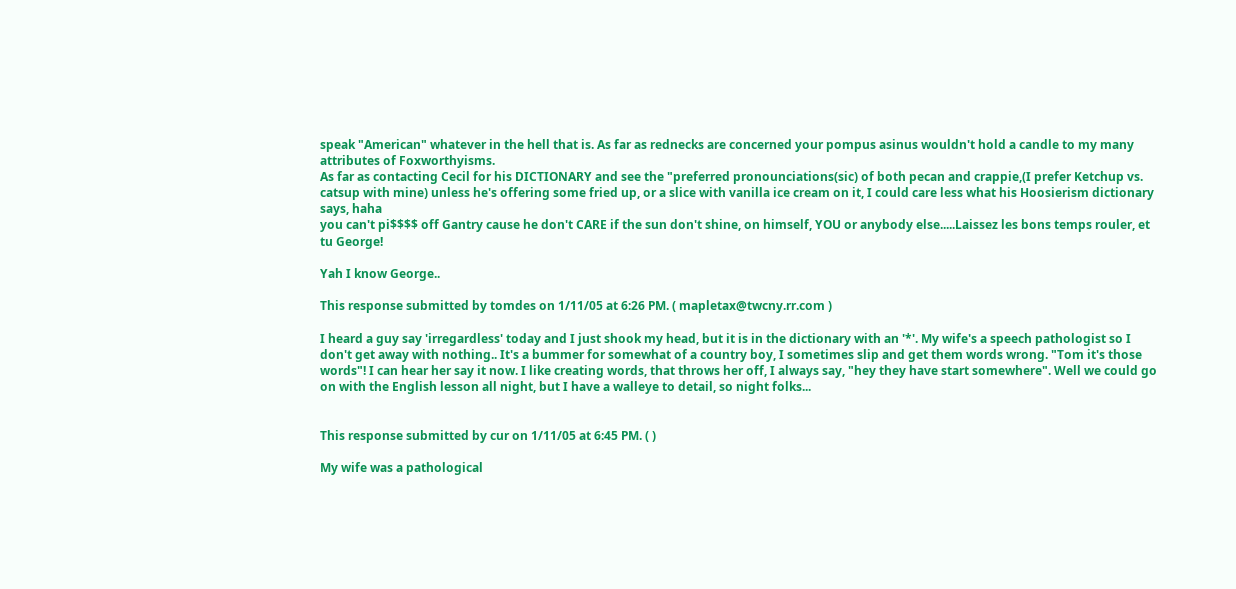speak "American" whatever in the hell that is. As far as rednecks are concerned your pompus asinus wouldn't hold a candle to my many attributes of Foxworthyisms.
As far as contacting Cecil for his DICTIONARY and see the "preferred pronounciations(sic) of both pecan and crappie,(I prefer Ketchup vs. catsup with mine) unless he's offering some fried up, or a slice with vanilla ice cream on it, I could care less what his Hoosierism dictionary says, haha
you can't pi$$$$ off Gantry cause he don't CARE if the sun don't shine, on himself, YOU or anybody else.....Laissez les bons temps rouler, et tu George!

Yah I know George..

This response submitted by tomdes on 1/11/05 at 6:26 PM. ( mapletax@twcny.rr.com )

I heard a guy say 'irregardless' today and I just shook my head, but it is in the dictionary with an '*'. My wife's a speech pathologist so I don't get away with nothing.. It's a bummer for somewhat of a country boy, I sometimes slip and get them words wrong. "Tom it's those words"! I can hear her say it now. I like creating words, that throws her off, I always say, "hey they have start somewhere". Well we could go on with the English lesson all night, but I have a walleye to detail, so night folks...


This response submitted by cur on 1/11/05 at 6:45 PM. ( )

My wife was a pathological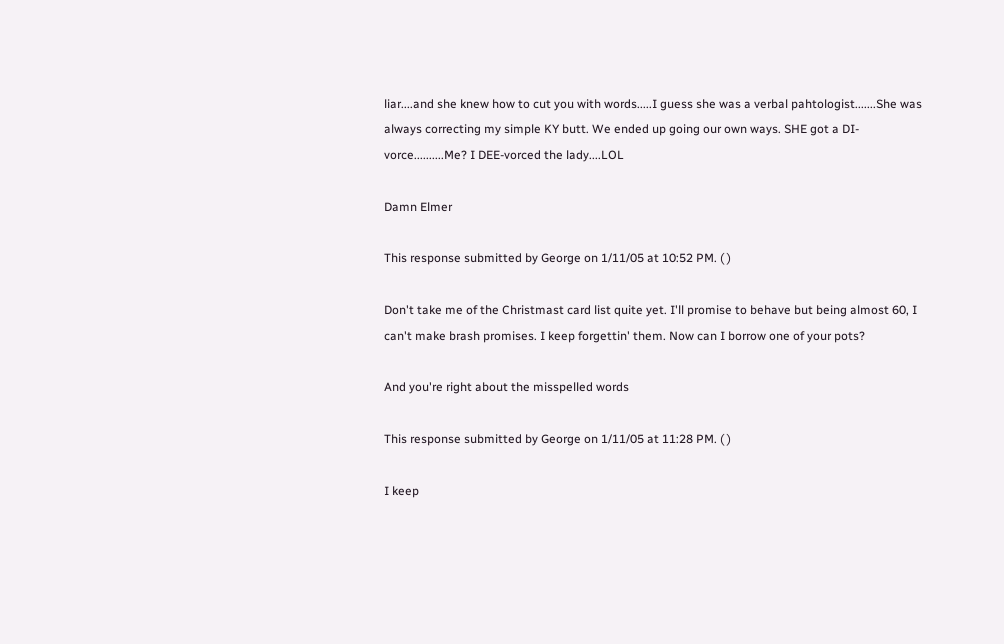liar....and she knew how to cut you with words.....I guess she was a verbal pahtologist.......She was always correcting my simple KY butt. We ended up going our own ways. SHE got a DI-vorce..........Me? I DEE-vorced the lady....LOL

Damn Elmer

This response submitted by George on 1/11/05 at 10:52 PM. ( )

Don't take me of the Christmast card list quite yet. I'll promise to behave but being almost 60, I can't make brash promises. I keep forgettin' them. Now can I borrow one of your pots?

And you're right about the misspelled words

This response submitted by George on 1/11/05 at 11:28 PM. ( )

I keep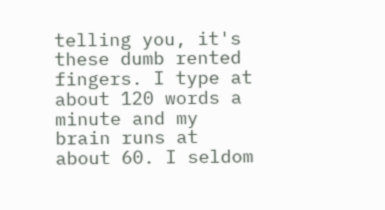telling you, it's these dumb rented fingers. I type at about 120 words a minute and my brain runs at about 60. I seldom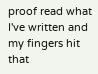proof read what I've written and my fingers hit that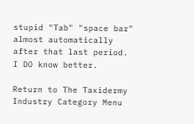stupid "Tab" "space bar" almost automatically after that last period. I DO know better.

Return to The Taxidermy Industry Category Menu